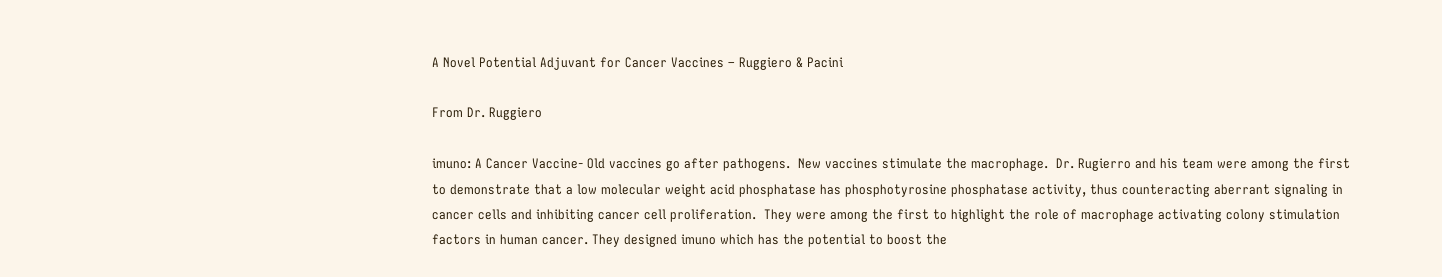A Novel Potential Adjuvant for Cancer Vaccines – Ruggiero & Pacini

From Dr. Ruggiero

imuno: A Cancer Vaccine- Old vaccines go after pathogens.  New vaccines stimulate the macrophage.  Dr. Rugierro and his team were among the first to demonstrate that a low molecular weight acid phosphatase has phosphotyrosine phosphatase activity, thus counteracting aberrant signaling in cancer cells and inhibiting cancer cell proliferation.  They were among the first to highlight the role of macrophage activating colony stimulation factors in human cancer. They designed imuno which has the potential to boost the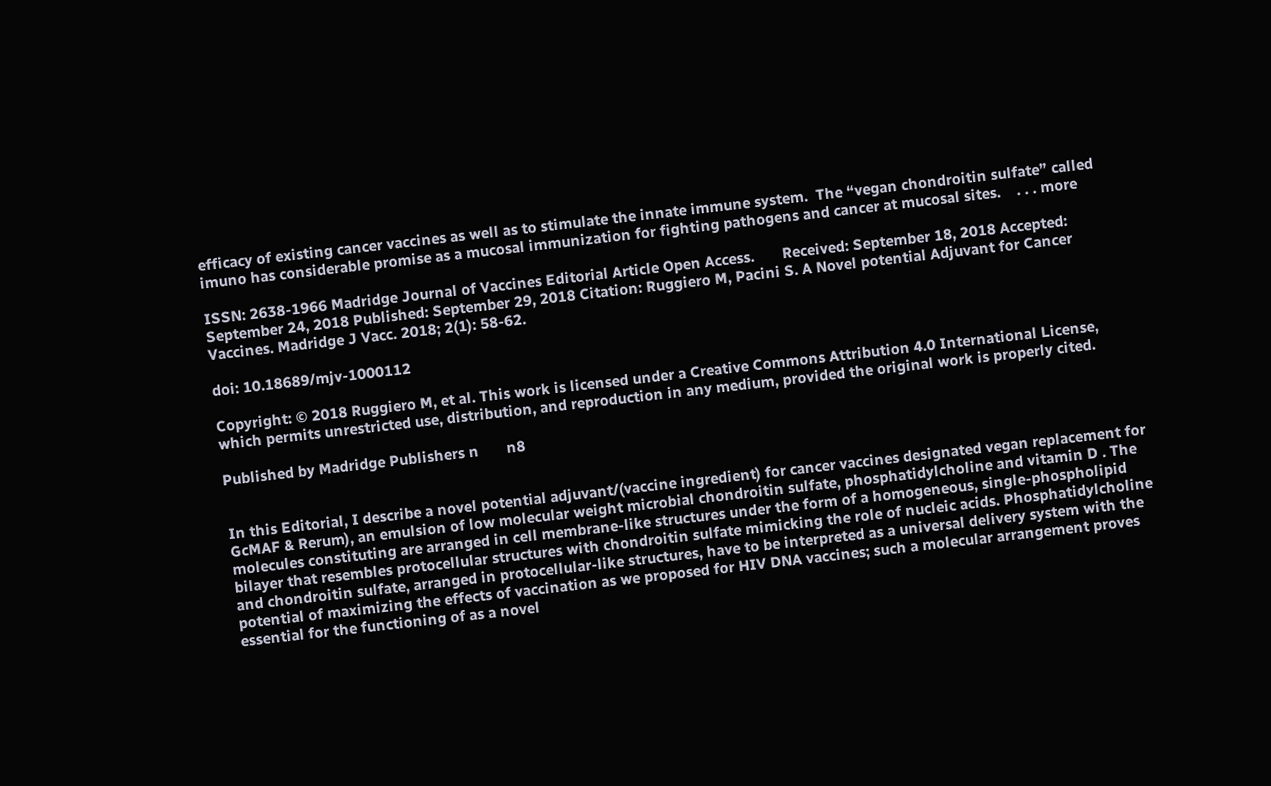efficacy of existing cancer vaccines as well as to stimulate the innate immune system.  The “vegan chondroitin sulfate” called imuno has considerable promise as a mucosal immunization for fighting pathogens and cancer at mucosal sites.    . . . more

ISSN: 2638-1966 Madridge Journal of Vaccines Editorial Article Open Access.       Received: September 18, 2018 Accepted: September 24, 2018 Published: September 29, 2018 Citation: Ruggiero M, Pacini S. A Novel potential Adjuvant for Cancer Vaccines. Madridge J Vacc. 2018; 2(1): 58-62.

doi: 10.18689/mjv-1000112

Copyright: © 2018 Ruggiero M, et al. This work is licensed under a Creative Commons Attribution 4.0 International License, which permits unrestricted use, distribution, and reproduction in any medium, provided the original work is properly cited.

Published by Madridge Publishers n       n8


In this Editorial, I describe a novel potential adjuvant/(vaccine ingredient) for cancer vaccines designated vegan replacement for GcMAF & Rerum), an emulsion of low molecular weight microbial chondroitin sulfate, phosphatidylcholine and vitamin D . The molecules constituting are arranged in cell membrane-like structures under the form of a homogeneous, single-phospholipid bilayer that resembles protocellular structures with chondroitin sulfate mimicking the role of nucleic acids. Phosphatidylcholine and chondroitin sulfate, arranged in protocellular-like structures, have to be interpreted as a universal delivery system with the potential of maximizing the effects of vaccination as we proposed for HIV DNA vaccines; such a molecular arrangement proves essential for the functioning of as a novel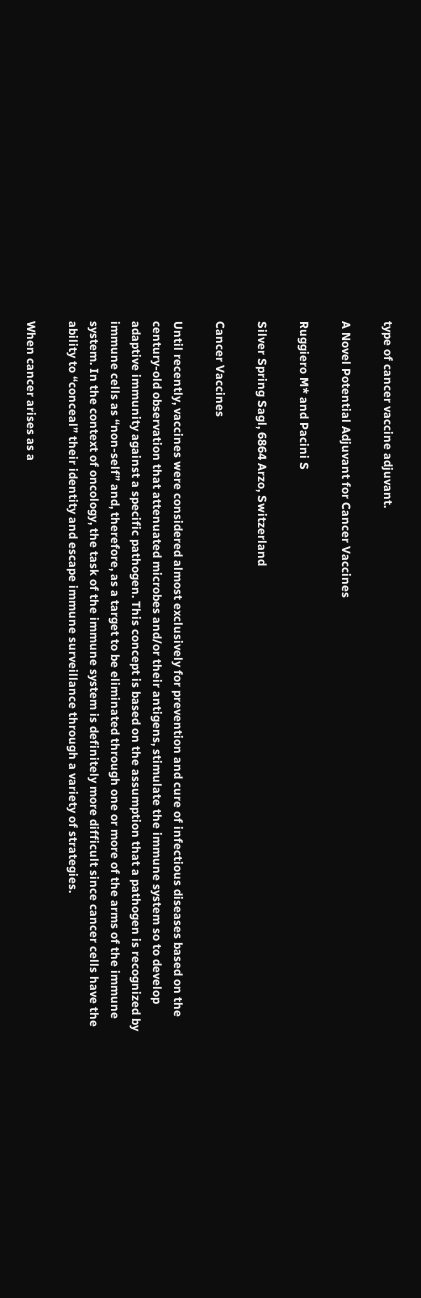type of cancer vaccine adjuvant.

A Novel Potential Adjuvant for Cancer Vaccines

Ruggiero M* and Pacini S

Silver Spring Sagl, 6864 Arzo, Switzerland

Cancer Vaccines

Until recently, vaccines were considered almost exclusively for prevention and cure of infectious diseases based on the century-old observation that attenuated microbes and/or their antigens, stimulate the immune system so to develop adaptive immunity against a specific pathogen. This concept is based on the assumption that a pathogen is recognized by immune cells as “non-self” and, therefore, as a target to be eliminated through one or more of the arms of the immune system. In the context of oncology, the task of the immune system is definitely more difficult since cancer cells have the ability to “conceal” their identity and escape immune surveillance through a variety of strategies.

When cancer arises as a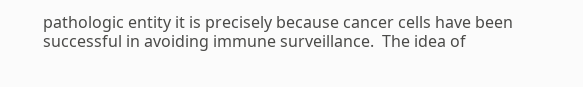pathologic entity it is precisely because cancer cells have been successful in avoiding immune surveillance.  The idea of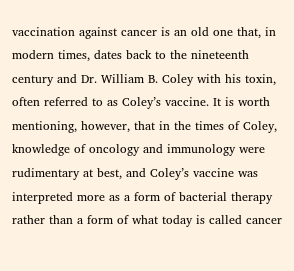vaccination against cancer is an old one that, in modern times, dates back to the nineteenth century and Dr. William B. Coley with his toxin, often referred to as Coley’s vaccine. It is worth mentioning, however, that in the times of Coley, knowledge of oncology and immunology were rudimentary at best, and Coley’s vaccine was interpreted more as a form of bacterial therapy rather than a form of what today is called cancer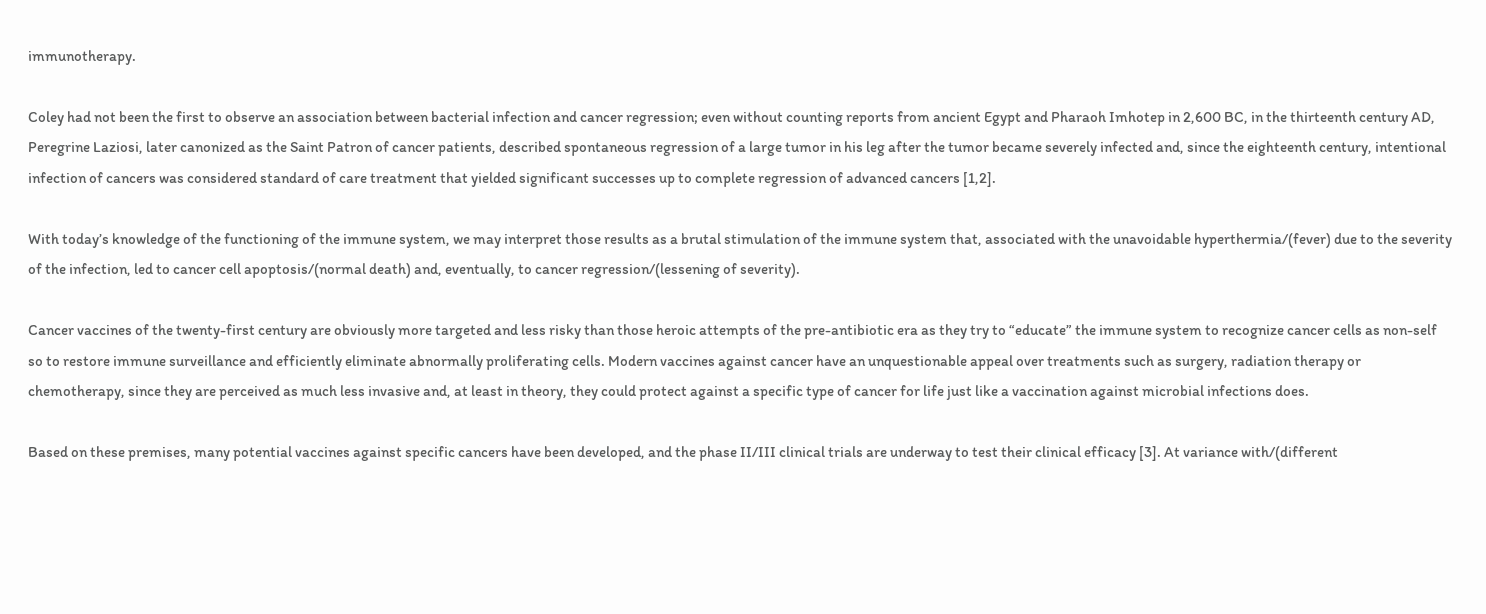immunotherapy.

Coley had not been the first to observe an association between bacterial infection and cancer regression; even without counting reports from ancient Egypt and Pharaoh Imhotep in 2,600 BC, in the thirteenth century AD, Peregrine Laziosi, later canonized as the Saint Patron of cancer patients, described spontaneous regression of a large tumor in his leg after the tumor became severely infected and, since the eighteenth century, intentional infection of cancers was considered standard of care treatment that yielded significant successes up to complete regression of advanced cancers [1,2].

With today’s knowledge of the functioning of the immune system, we may interpret those results as a brutal stimulation of the immune system that, associated with the unavoidable hyperthermia/(fever) due to the severity of the infection, led to cancer cell apoptosis/(normal death) and, eventually, to cancer regression/(lessening of severity).

Cancer vaccines of the twenty-first century are obviously more targeted and less risky than those heroic attempts of the pre-antibiotic era as they try to “educate” the immune system to recognize cancer cells as non-self so to restore immune surveillance and efficiently eliminate abnormally proliferating cells. Modern vaccines against cancer have an unquestionable appeal over treatments such as surgery, radiation therapy or chemotherapy, since they are perceived as much less invasive and, at least in theory, they could protect against a specific type of cancer for life just like a vaccination against microbial infections does.

Based on these premises, many potential vaccines against specific cancers have been developed, and the phase II/III clinical trials are underway to test their clinical efficacy [3]. At variance with/(different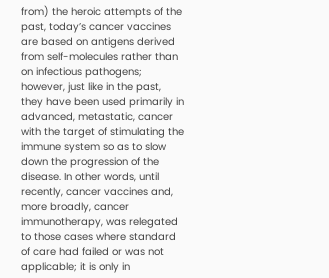from) the heroic attempts of the past, today’s cancer vaccines are based on antigens derived from self-molecules rather than on infectious pathogens; however, just like in the past, they have been used primarily in advanced, metastatic, cancer with the target of stimulating the immune system so as to slow down the progression of the disease. In other words, until recently, cancer vaccines and, more broadly, cancer immunotherapy, was relegated to those cases where standard of care had failed or was not applicable; it is only in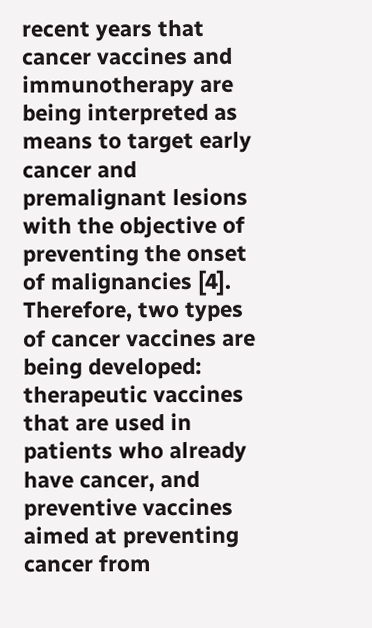recent years that cancer vaccines and immunotherapy are being interpreted as means to target early cancer and premalignant lesions with the objective of preventing the onset of malignancies [4]. Therefore, two types of cancer vaccines are being developed: therapeutic vaccines that are used in patients who already have cancer, and preventive vaccines aimed at preventing cancer from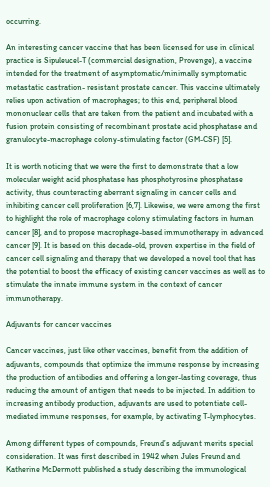occurring.

An interesting cancer vaccine that has been licensed for use in clinical practice is Sipuleucel-T (commercial designation, Provenge), a vaccine intended for the treatment of asymptomatic/minimally symptomatic metastatic castration- resistant prostate cancer. This vaccine ultimately relies upon activation of macrophages; to this end, peripheral blood mononuclear cells that are taken from the patient and incubated with a fusion protein consisting of recombinant prostate acid phosphatase and granulocyte-macrophage colony-stimulating factor (GM-CSF) [5].

It is worth noticing that we were the first to demonstrate that a low molecular weight acid phosphatase has phosphotyrosine phosphatase activity, thus counteracting aberrant signaling in cancer cells and inhibiting cancer cell proliferation [6,7]. Likewise, we were among the first to highlight the role of macrophage colony stimulating factors in human cancer [8], and to propose macrophage-based immunotherapy in advanced cancer [9]. It is based on this decade-old, proven expertise in the field of cancer cell signaling and therapy that we developed a novel tool that has the potential to boost the efficacy of existing cancer vaccines as well as to stimulate the innate immune system in the context of cancer immunotherapy.

Adjuvants for cancer vaccines

Cancer vaccines, just like other vaccines, benefit from the addition of adjuvants, compounds that optimize the immune response by increasing the production of antibodies and offering a longer-lasting coverage, thus reducing the amount of antigen that needs to be injected. In addition to increasing antibody production, adjuvants are used to potentiate cell- mediated immune responses, for example, by activating T-lymphocytes.

Among different types of compounds, Freund’s adjuvant merits special consideration. It was first described in 1942 when Jules Freund and Katherine McDermott published a study describing the immunological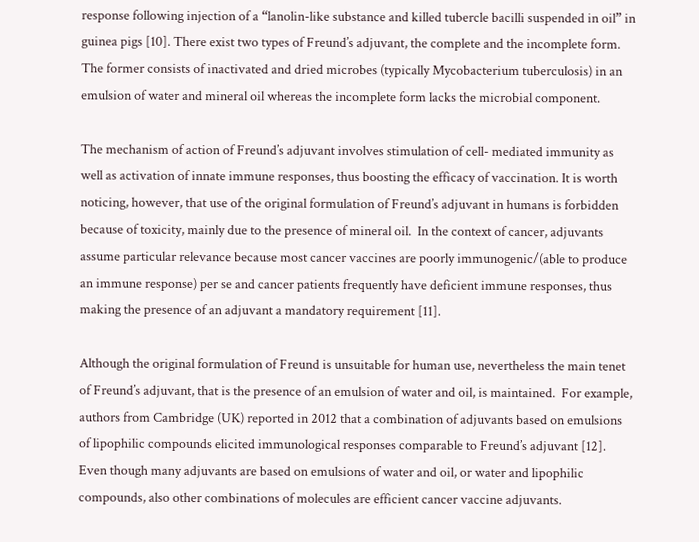response following injection of a “lanolin-like substance and killed tubercle bacilli suspended in oil” in guinea pigs [10]. There exist two types of Freund’s adjuvant, the complete and the incomplete form. The former consists of inactivated and dried microbes (typically Mycobacterium tuberculosis) in an emulsion of water and mineral oil whereas the incomplete form lacks the microbial component.

The mechanism of action of Freund’s adjuvant involves stimulation of cell- mediated immunity as well as activation of innate immune responses, thus boosting the efficacy of vaccination. It is worth noticing, however, that use of the original formulation of Freund’s adjuvant in humans is forbidden because of toxicity, mainly due to the presence of mineral oil.  In the context of cancer, adjuvants assume particular relevance because most cancer vaccines are poorly immunogenic/(able to produce an immune response) per se and cancer patients frequently have deficient immune responses, thus making the presence of an adjuvant a mandatory requirement [11].

Although the original formulation of Freund is unsuitable for human use, nevertheless the main tenet of Freund’s adjuvant, that is the presence of an emulsion of water and oil, is maintained.  For example, authors from Cambridge (UK) reported in 2012 that a combination of adjuvants based on emulsions of lipophilic compounds elicited immunological responses comparable to Freund’s adjuvant [12]. Even though many adjuvants are based on emulsions of water and oil, or water and lipophilic compounds, also other combinations of molecules are efficient cancer vaccine adjuvants.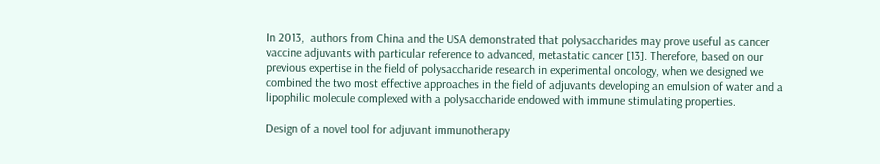In 2013,  authors from China and the USA demonstrated that polysaccharides may prove useful as cancer vaccine adjuvants with particular reference to advanced, metastatic cancer [13]. Therefore, based on our previous expertise in the field of polysaccharide research in experimental oncology, when we designed we combined the two most effective approaches in the field of adjuvants developing an emulsion of water and a lipophilic molecule complexed with a polysaccharide endowed with immune stimulating properties.

Design of a novel tool for adjuvant immunotherapy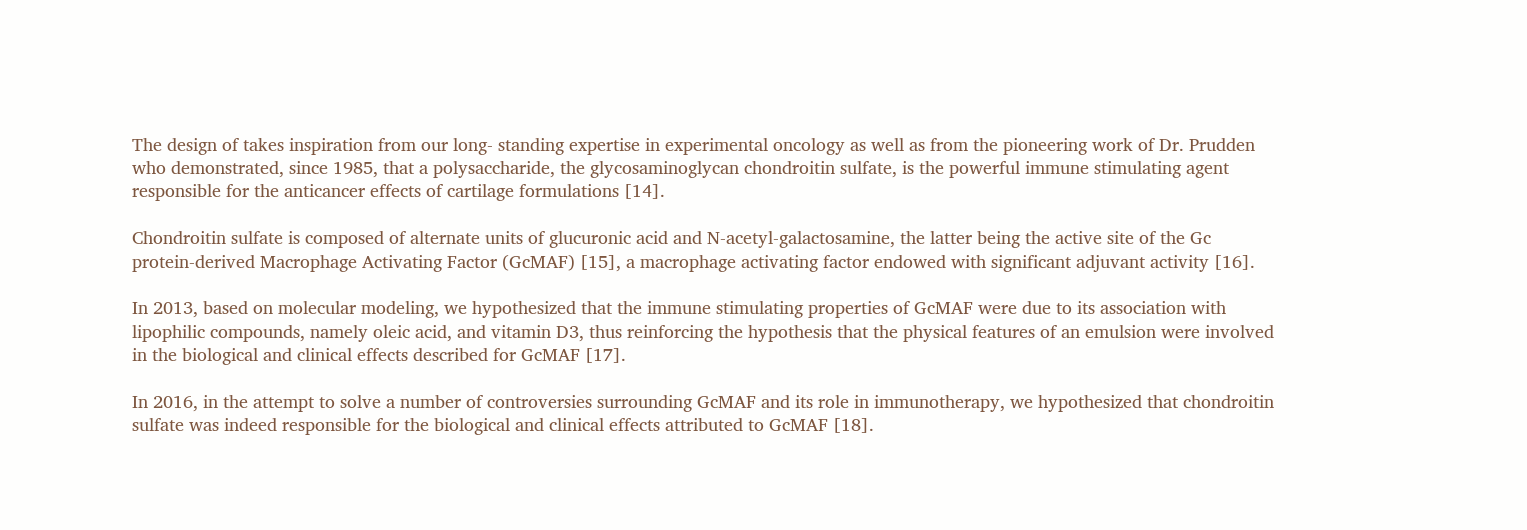The design of takes inspiration from our long- standing expertise in experimental oncology as well as from the pioneering work of Dr. Prudden who demonstrated, since 1985, that a polysaccharide, the glycosaminoglycan chondroitin sulfate, is the powerful immune stimulating agent responsible for the anticancer effects of cartilage formulations [14].

Chondroitin sulfate is composed of alternate units of glucuronic acid and N-acetyl-galactosamine, the latter being the active site of the Gc protein-derived Macrophage Activating Factor (GcMAF) [15], a macrophage activating factor endowed with significant adjuvant activity [16].

In 2013, based on molecular modeling, we hypothesized that the immune stimulating properties of GcMAF were due to its association with lipophilic compounds, namely oleic acid, and vitamin D3, thus reinforcing the hypothesis that the physical features of an emulsion were involved in the biological and clinical effects described for GcMAF [17].

In 2016, in the attempt to solve a number of controversies surrounding GcMAF and its role in immunotherapy, we hypothesized that chondroitin sulfate was indeed responsible for the biological and clinical effects attributed to GcMAF [18].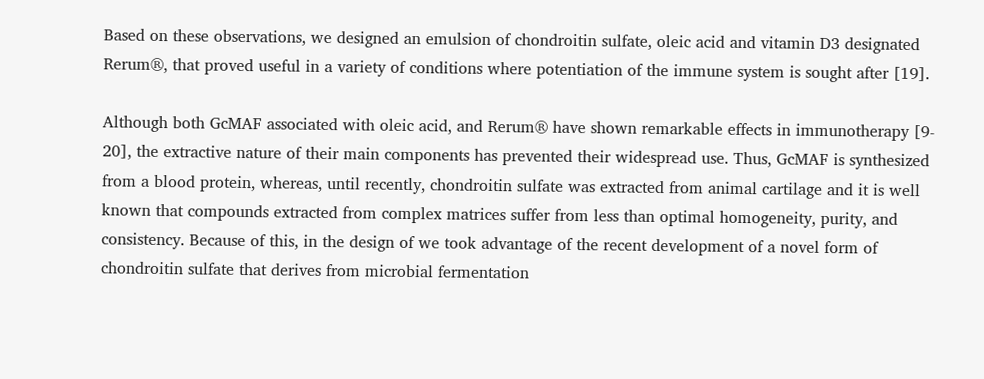Based on these observations, we designed an emulsion of chondroitin sulfate, oleic acid and vitamin D3 designated Rerum®, that proved useful in a variety of conditions where potentiation of the immune system is sought after [19].

Although both GcMAF associated with oleic acid, and Rerum® have shown remarkable effects in immunotherapy [9- 20], the extractive nature of their main components has prevented their widespread use. Thus, GcMAF is synthesized from a blood protein, whereas, until recently, chondroitin sulfate was extracted from animal cartilage and it is well known that compounds extracted from complex matrices suffer from less than optimal homogeneity, purity, and consistency. Because of this, in the design of we took advantage of the recent development of a novel form of chondroitin sulfate that derives from microbial fermentation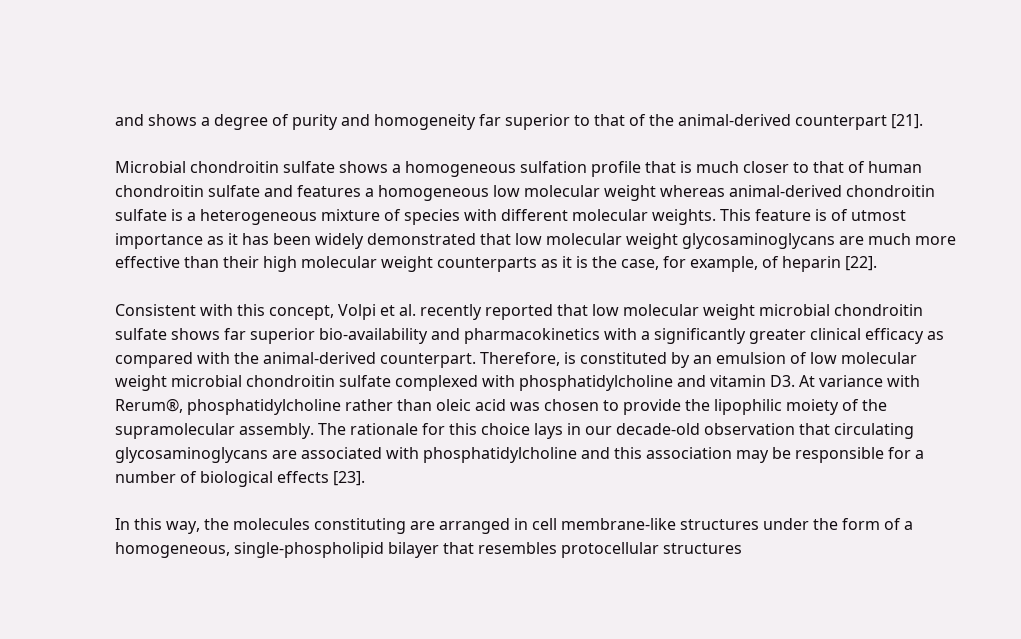and shows a degree of purity and homogeneity far superior to that of the animal-derived counterpart [21].

Microbial chondroitin sulfate shows a homogeneous sulfation profile that is much closer to that of human chondroitin sulfate and features a homogeneous low molecular weight whereas animal-derived chondroitin sulfate is a heterogeneous mixture of species with different molecular weights. This feature is of utmost importance as it has been widely demonstrated that low molecular weight glycosaminoglycans are much more effective than their high molecular weight counterparts as it is the case, for example, of heparin [22].

Consistent with this concept, Volpi et al. recently reported that low molecular weight microbial chondroitin sulfate shows far superior bio-availability and pharmacokinetics with a significantly greater clinical efficacy as compared with the animal-derived counterpart. Therefore, is constituted by an emulsion of low molecular weight microbial chondroitin sulfate complexed with phosphatidylcholine and vitamin D3. At variance with Rerum®, phosphatidylcholine rather than oleic acid was chosen to provide the lipophilic moiety of the supramolecular assembly. The rationale for this choice lays in our decade-old observation that circulating glycosaminoglycans are associated with phosphatidylcholine and this association may be responsible for a number of biological effects [23].

In this way, the molecules constituting are arranged in cell membrane-like structures under the form of a homogeneous, single-phospholipid bilayer that resembles protocellular structures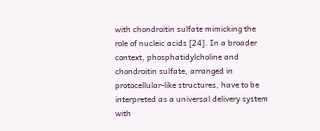with chondroitin sulfate mimicking the role of nucleic acids [24]. In a broader context, phosphatidylcholine and chondroitin sulfate, arranged in protocellular-like structures, have to be interpreted as a universal delivery system with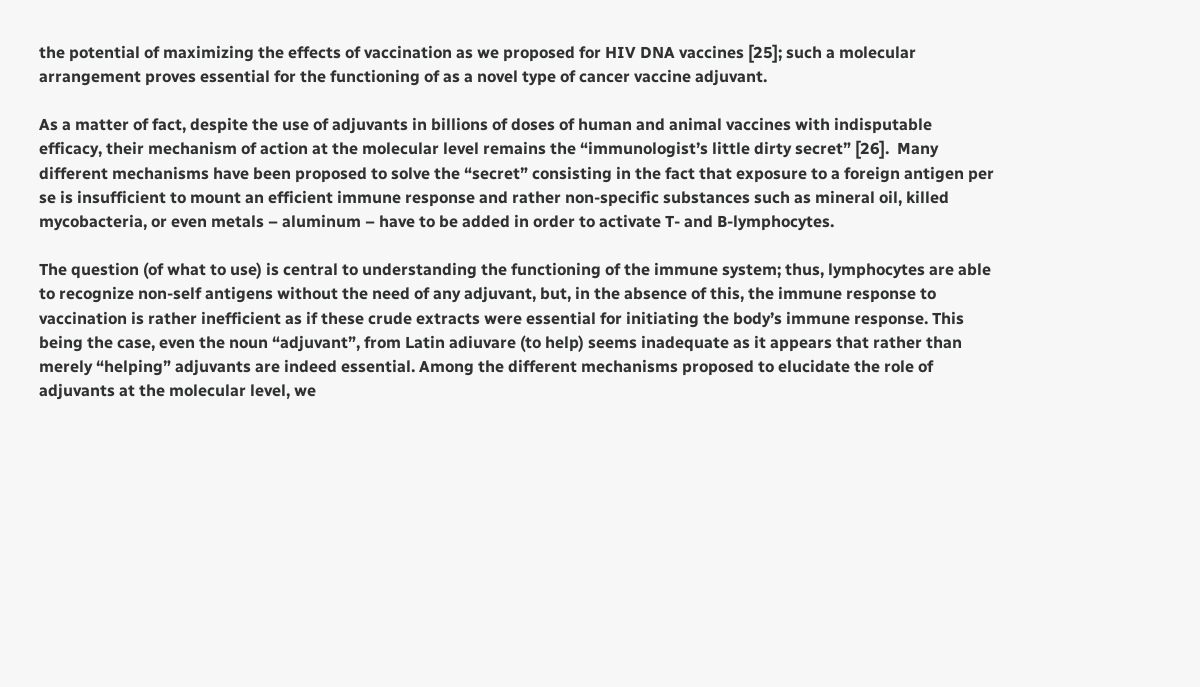the potential of maximizing the effects of vaccination as we proposed for HIV DNA vaccines [25]; such a molecular arrangement proves essential for the functioning of as a novel type of cancer vaccine adjuvant.

As a matter of fact, despite the use of adjuvants in billions of doses of human and animal vaccines with indisputable efficacy, their mechanism of action at the molecular level remains the “immunologist’s little dirty secret” [26].  Many different mechanisms have been proposed to solve the “secret” consisting in the fact that exposure to a foreign antigen per se is insufficient to mount an efficient immune response and rather non-specific substances such as mineral oil, killed mycobacteria, or even metals – aluminum – have to be added in order to activate T- and B-lymphocytes.

The question (of what to use) is central to understanding the functioning of the immune system; thus, lymphocytes are able to recognize non-self antigens without the need of any adjuvant, but, in the absence of this, the immune response to vaccination is rather inefficient as if these crude extracts were essential for initiating the body’s immune response. This being the case, even the noun “adjuvant”, from Latin adiuvare (to help) seems inadequate as it appears that rather than merely “helping” adjuvants are indeed essential. Among the different mechanisms proposed to elucidate the role of adjuvants at the molecular level, we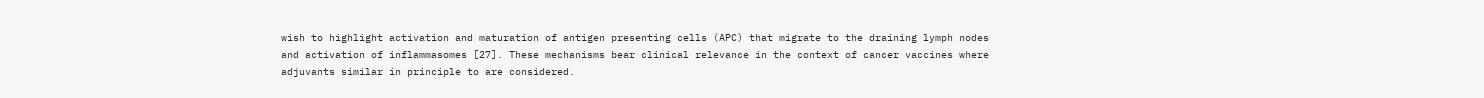wish to highlight activation and maturation of antigen presenting cells (APC) that migrate to the draining lymph nodes and activation of inflammasomes [27]. These mechanisms bear clinical relevance in the context of cancer vaccines where adjuvants similar in principle to are considered.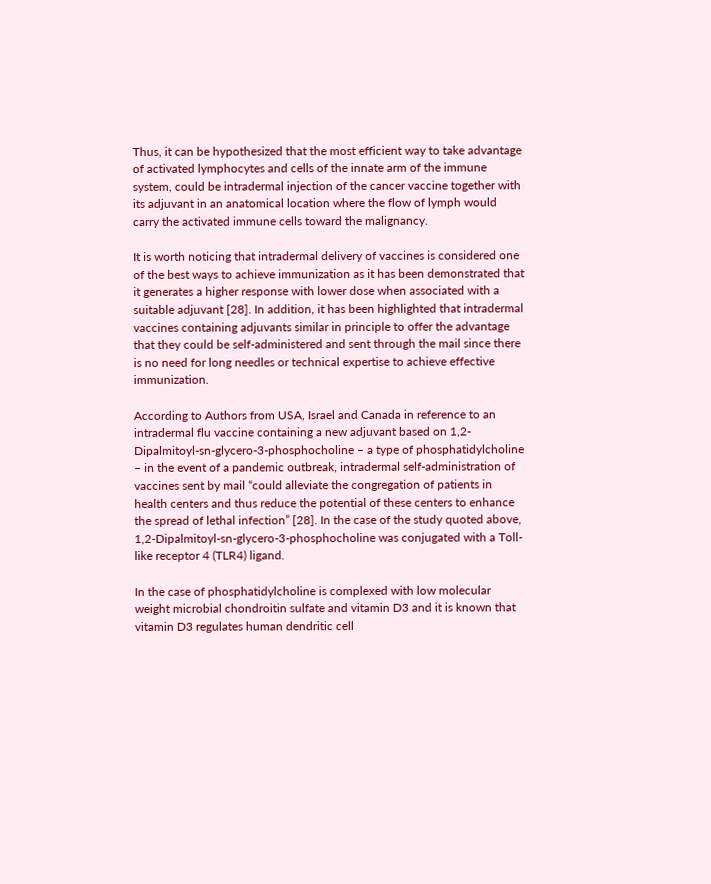Thus, it can be hypothesized that the most efficient way to take advantage of activated lymphocytes and cells of the innate arm of the immune system, could be intradermal injection of the cancer vaccine together with its adjuvant in an anatomical location where the flow of lymph would carry the activated immune cells toward the malignancy.

It is worth noticing that intradermal delivery of vaccines is considered one of the best ways to achieve immunization as it has been demonstrated that it generates a higher response with lower dose when associated with a suitable adjuvant [28]. In addition, it has been highlighted that intradermal vaccines containing adjuvants similar in principle to offer the advantage that they could be self-administered and sent through the mail since there is no need for long needles or technical expertise to achieve effective immunization.

According to Authors from USA, Israel and Canada in reference to an intradermal flu vaccine containing a new adjuvant based on 1,2-Dipalmitoyl-sn-glycero-3-phosphocholine – a type of phosphatidylcholine – in the event of a pandemic outbreak, intradermal self-administration of vaccines sent by mail “could alleviate the congregation of patients in health centers and thus reduce the potential of these centers to enhance the spread of lethal infection” [28]. In the case of the study quoted above, 1,2-Dipalmitoyl-sn-glycero-3-phosphocholine was conjugated with a Toll-like receptor 4 (TLR4) ligand.

In the case of phosphatidylcholine is complexed with low molecular weight microbial chondroitin sulfate and vitamin D3 and it is known that vitamin D3 regulates human dendritic cell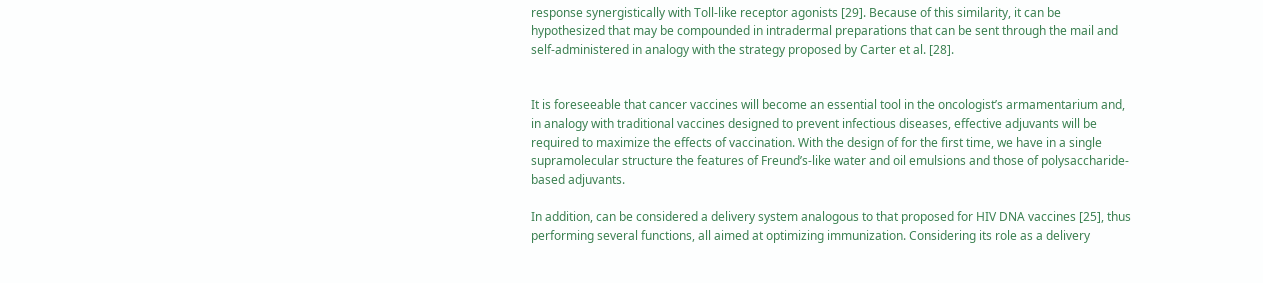response synergistically with Toll-like receptor agonists [29]. Because of this similarity, it can be hypothesized that may be compounded in intradermal preparations that can be sent through the mail and self-administered in analogy with the strategy proposed by Carter et al. [28].


It is foreseeable that cancer vaccines will become an essential tool in the oncologist’s armamentarium and, in analogy with traditional vaccines designed to prevent infectious diseases, effective adjuvants will be required to maximize the effects of vaccination. With the design of for the first time, we have in a single supramolecular structure the features of Freund’s-like water and oil emulsions and those of polysaccharide-based adjuvants.

In addition, can be considered a delivery system analogous to that proposed for HIV DNA vaccines [25], thus performing several functions, all aimed at optimizing immunization. Considering its role as a delivery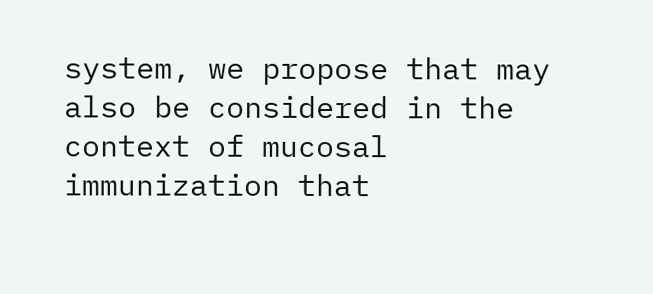system, we propose that may also be considered in the context of mucosal immunization that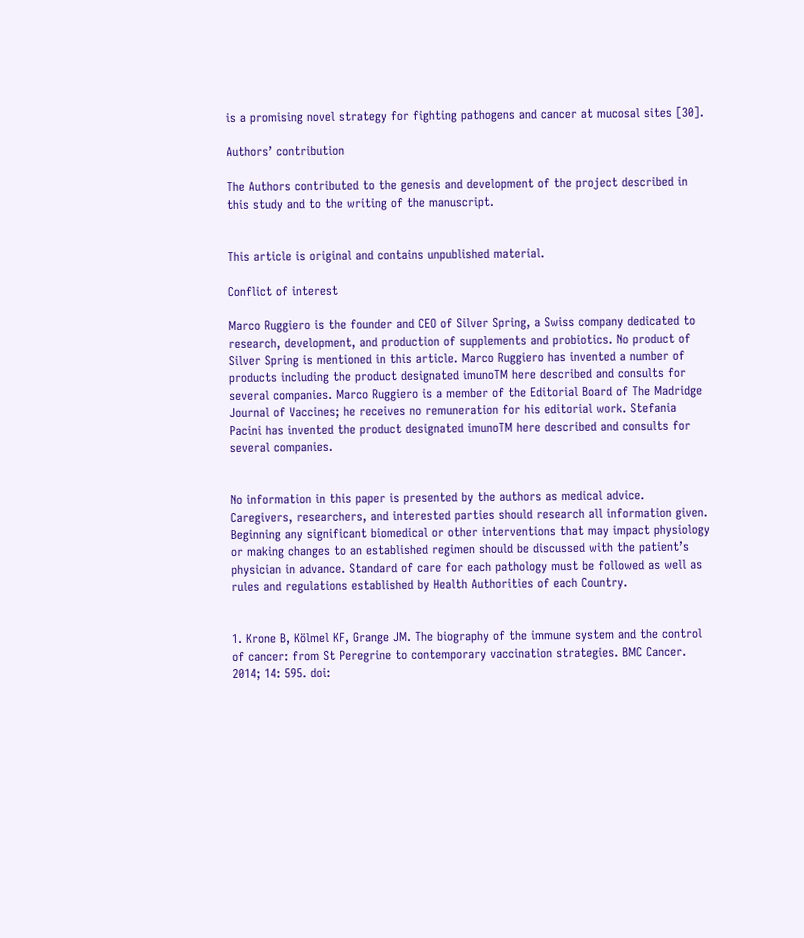is a promising novel strategy for fighting pathogens and cancer at mucosal sites [30].

Authors’ contribution

The Authors contributed to the genesis and development of the project described in this study and to the writing of the manuscript.


This article is original and contains unpublished material.

Conflict of interest

Marco Ruggiero is the founder and CEO of Silver Spring, a Swiss company dedicated to research, development, and production of supplements and probiotics. No product of Silver Spring is mentioned in this article. Marco Ruggiero has invented a number of products including the product designated imunoTM here described and consults for several companies. Marco Ruggiero is a member of the Editorial Board of The Madridge Journal of Vaccines; he receives no remuneration for his editorial work. Stefania Pacini has invented the product designated imunoTM here described and consults for several companies.


No information in this paper is presented by the authors as medical advice. Caregivers, researchers, and interested parties should research all information given. Beginning any significant biomedical or other interventions that may impact physiology or making changes to an established regimen should be discussed with the patient’s physician in advance. Standard of care for each pathology must be followed as well as rules and regulations established by Health Authorities of each Country.


1. Krone B, Kölmel KF, Grange JM. The biography of the immune system and the control of cancer: from St Peregrine to contemporary vaccination strategies. BMC Cancer. 2014; 14: 595. doi: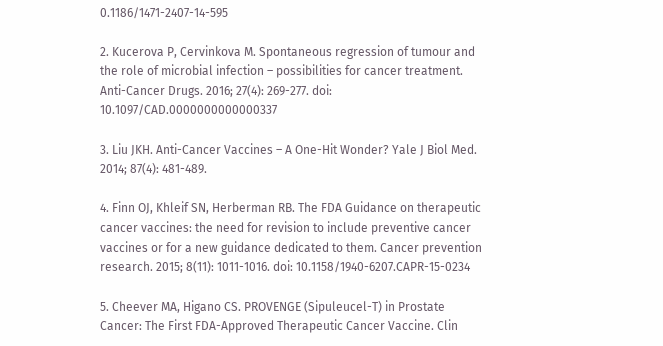0.1186/1471-2407-14-595

2. Kucerova P, Cervinkova M. Spontaneous regression of tumour and the role of microbial infection – possibilities for cancer treatment. Anti-Cancer Drugs. 2016; 27(4): 269-277. doi: 10.1097/CAD.0000000000000337

3. Liu JKH. Anti-Cancer Vaccines – A One-Hit Wonder? Yale J Biol Med. 2014; 87(4): 481-489.

4. Finn OJ, Khleif SN, Herberman RB. The FDA Guidance on therapeutic cancer vaccines: the need for revision to include preventive cancer vaccines or for a new guidance dedicated to them. Cancer prevention research. 2015; 8(11): 1011-1016. doi: 10.1158/1940-6207.CAPR-15-0234

5. Cheever MA, Higano CS. PROVENGE (Sipuleucel-T) in Prostate Cancer: The First FDA-Approved Therapeutic Cancer Vaccine. Clin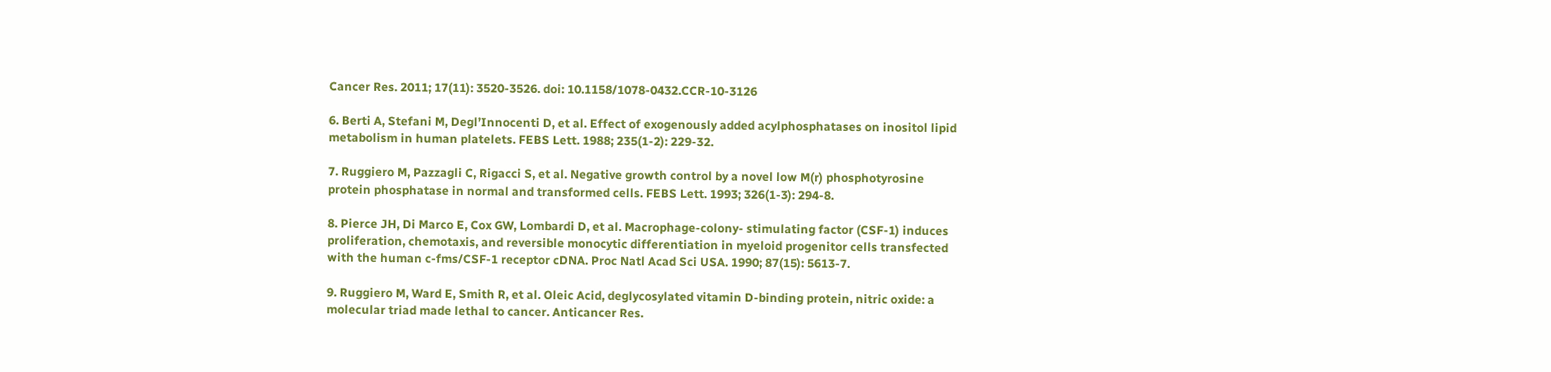Cancer Res. 2011; 17(11): 3520-3526. doi: 10.1158/1078-0432.CCR-10-3126

6. Berti A, Stefani M, Degl’Innocenti D, et al. Effect of exogenously added acylphosphatases on inositol lipid metabolism in human platelets. FEBS Lett. 1988; 235(1-2): 229-32.

7. Ruggiero M, Pazzagli C, Rigacci S, et al. Negative growth control by a novel low M(r) phosphotyrosine protein phosphatase in normal and transformed cells. FEBS Lett. 1993; 326(1-3): 294-8.

8. Pierce JH, Di Marco E, Cox GW, Lombardi D, et al. Macrophage-colony- stimulating factor (CSF-1) induces proliferation, chemotaxis, and reversible monocytic differentiation in myeloid progenitor cells transfected with the human c-fms/CSF-1 receptor cDNA. Proc Natl Acad Sci USA. 1990; 87(15): 5613-7.

9. Ruggiero M, Ward E, Smith R, et al. Oleic Acid, deglycosylated vitamin D-binding protein, nitric oxide: a molecular triad made lethal to cancer. Anticancer Res.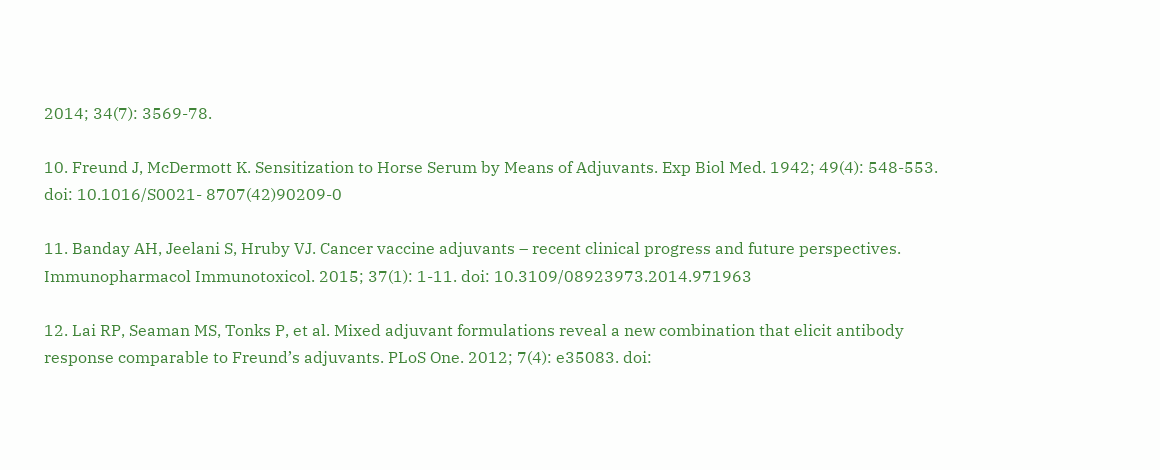2014; 34(7): 3569-78.

10. Freund J, McDermott K. Sensitization to Horse Serum by Means of Adjuvants. Exp Biol Med. 1942; 49(4): 548-553. doi: 10.1016/S0021- 8707(42)90209-0

11. Banday AH, Jeelani S, Hruby VJ. Cancer vaccine adjuvants – recent clinical progress and future perspectives. Immunopharmacol Immunotoxicol. 2015; 37(1): 1-11. doi: 10.3109/08923973.2014.971963

12. Lai RP, Seaman MS, Tonks P, et al. Mixed adjuvant formulations reveal a new combination that elicit antibody response comparable to Freund’s adjuvants. PLoS One. 2012; 7(4): e35083. doi: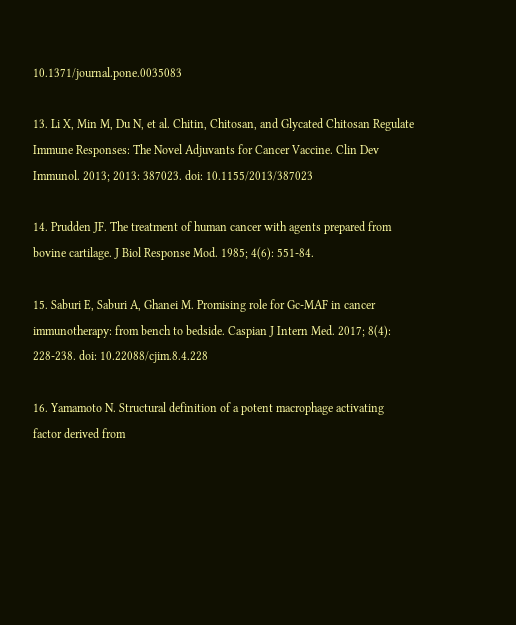10.1371/journal.pone.0035083

13. Li X, Min M, Du N, et al. Chitin, Chitosan, and Glycated Chitosan Regulate Immune Responses: The Novel Adjuvants for Cancer Vaccine. Clin Dev Immunol. 2013; 2013: 387023. doi: 10.1155/2013/387023

14. Prudden JF. The treatment of human cancer with agents prepared from bovine cartilage. J Biol Response Mod. 1985; 4(6): 551-84.

15. Saburi E, Saburi A, Ghanei M. Promising role for Gc-MAF in cancer immunotherapy: from bench to bedside. Caspian J Intern Med. 2017; 8(4): 228-238. doi: 10.22088/cjim.8.4.228

16. Yamamoto N. Structural definition of a potent macrophage activating factor derived from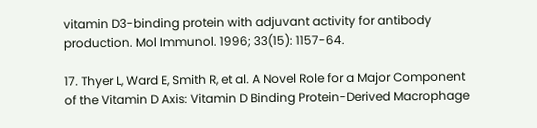vitamin D3-binding protein with adjuvant activity for antibody production. Mol Immunol. 1996; 33(15): 1157-64.

17. Thyer L, Ward E, Smith R, et al. A Novel Role for a Major Component of the Vitamin D Axis: Vitamin D Binding Protein-Derived Macrophage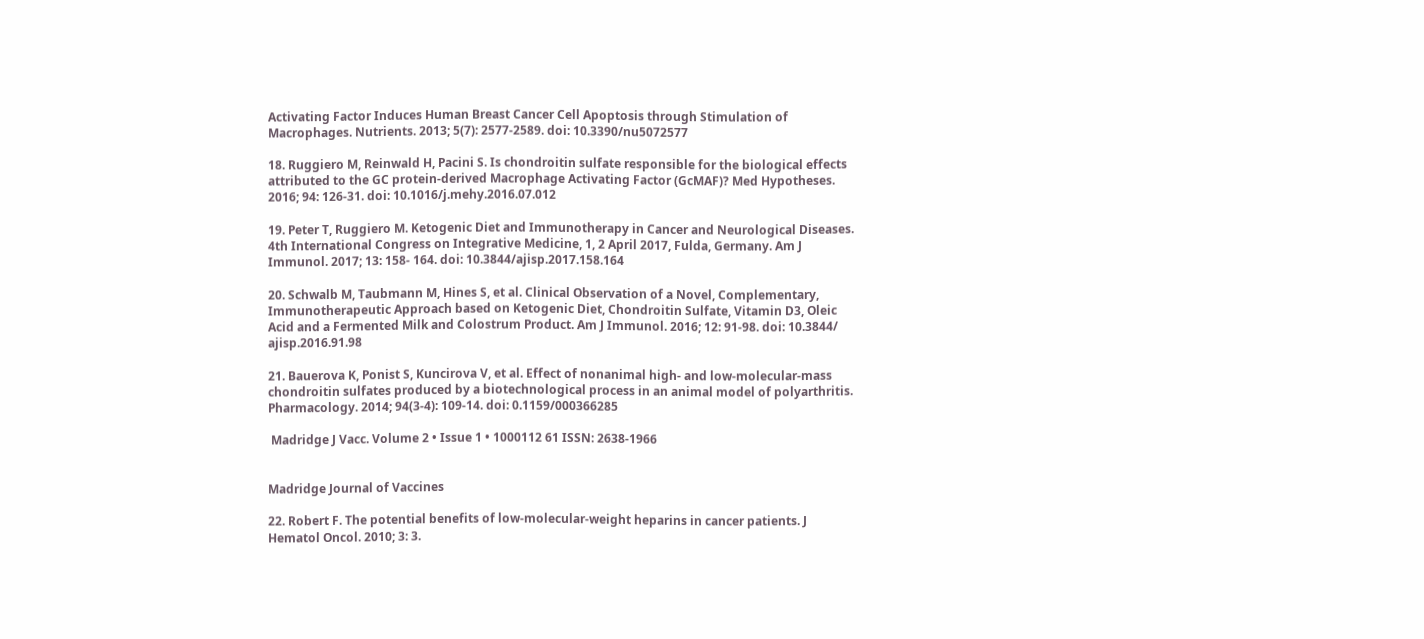Activating Factor Induces Human Breast Cancer Cell Apoptosis through Stimulation of Macrophages. Nutrients. 2013; 5(7): 2577-2589. doi: 10.3390/nu5072577

18. Ruggiero M, Reinwald H, Pacini S. Is chondroitin sulfate responsible for the biological effects attributed to the GC protein-derived Macrophage Activating Factor (GcMAF)? Med Hypotheses. 2016; 94: 126-31. doi: 10.1016/j.mehy.2016.07.012

19. Peter T, Ruggiero M. Ketogenic Diet and Immunotherapy in Cancer and Neurological Diseases. 4th International Congress on Integrative Medicine, 1, 2 April 2017, Fulda, Germany. Am J Immunol. 2017; 13: 158- 164. doi: 10.3844/ajisp.2017.158.164

20. Schwalb M, Taubmann M, Hines S, et al. Clinical Observation of a Novel, Complementary, Immunotherapeutic Approach based on Ketogenic Diet, Chondroitin Sulfate, Vitamin D3, Oleic Acid and a Fermented Milk and Colostrum Product. Am J Immunol. 2016; 12: 91-98. doi: 10.3844/ ajisp.2016.91.98

21. Bauerova K, Ponist S, Kuncirova V, et al. Effect of nonanimal high- and low-molecular-mass chondroitin sulfates produced by a biotechnological process in an animal model of polyarthritis. Pharmacology. 2014; 94(3-4): 109-14. doi: 0.1159/000366285

 Madridge J Vacc. Volume 2 • Issue 1 • 1000112 61 ISSN: 2638-1966


Madridge Journal of Vaccines

22. Robert F. The potential benefits of low-molecular-weight heparins in cancer patients. J Hematol Oncol. 2010; 3: 3.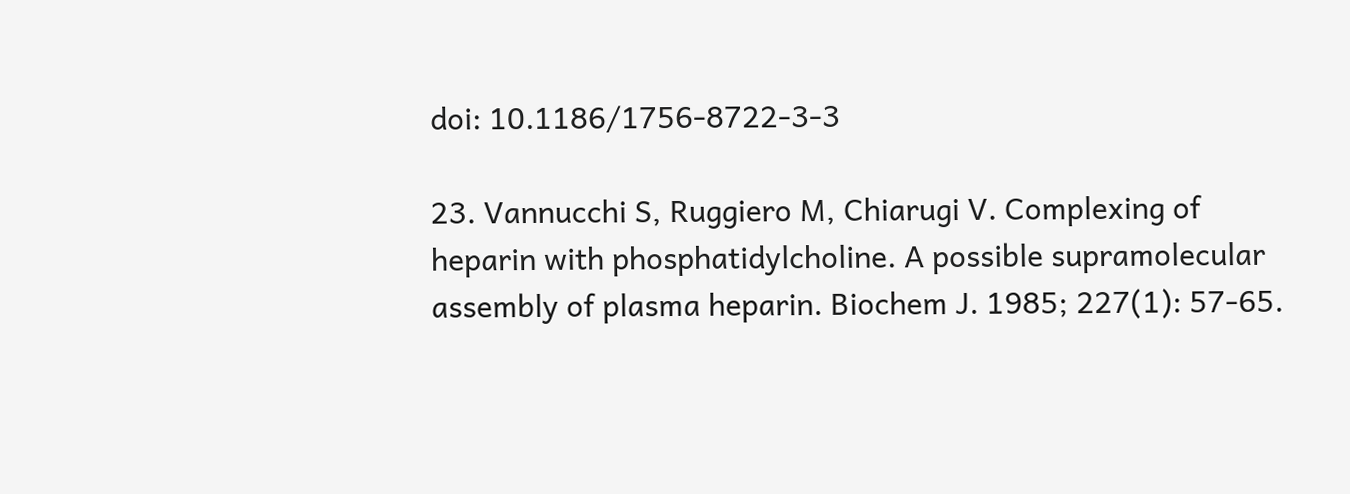doi: 10.1186/1756-8722-3-3

23. Vannucchi S, Ruggiero M, Chiarugi V. Complexing of heparin with phosphatidylcholine. A possible supramolecular assembly of plasma heparin. Biochem J. 1985; 227(1): 57-65.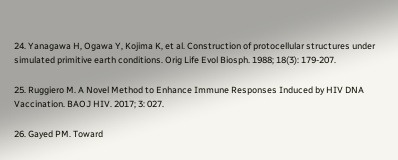24. Yanagawa H, Ogawa Y, Kojima K, et al. Construction of protocellular structures under simulated primitive earth conditions. Orig Life Evol Biosph. 1988; 18(3): 179-207.

25. Ruggiero M. A Novel Method to Enhance Immune Responses Induced by HIV DNA Vaccination. BAOJ HIV. 2017; 3: 027.

26. Gayed PM. Toward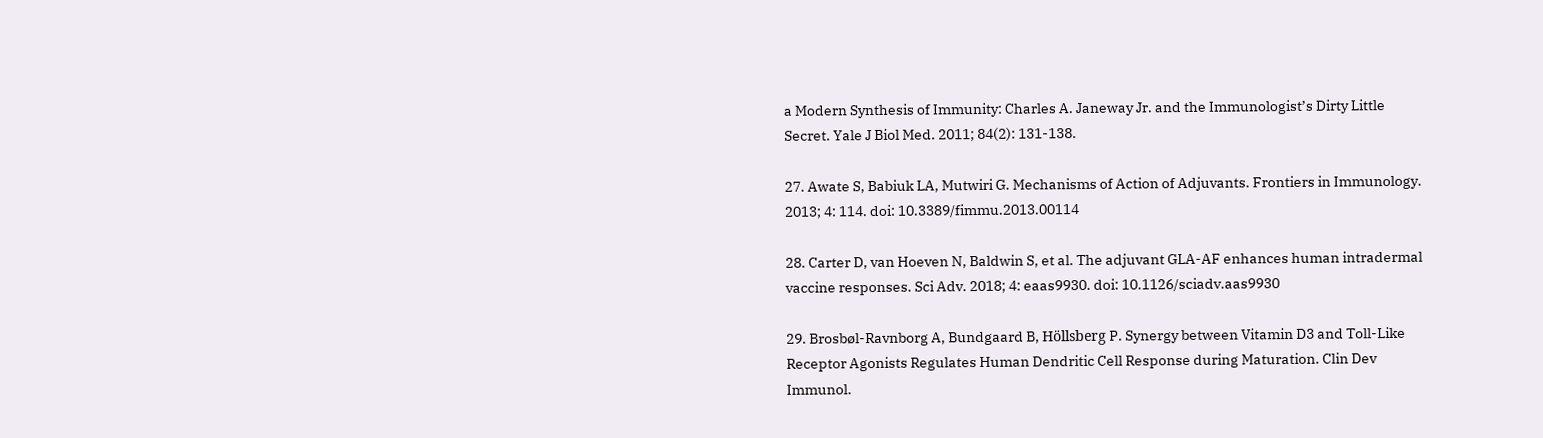a Modern Synthesis of Immunity: Charles A. Janeway Jr. and the Immunologist’s Dirty Little Secret. Yale J Biol Med. 2011; 84(2): 131-138.

27. Awate S, Babiuk LA, Mutwiri G. Mechanisms of Action of Adjuvants. Frontiers in Immunology. 2013; 4: 114. doi: 10.3389/fimmu.2013.00114

28. Carter D, van Hoeven N, Baldwin S, et al. The adjuvant GLA-AF enhances human intradermal vaccine responses. Sci Adv. 2018; 4: eaas9930. doi: 10.1126/sciadv.aas9930

29. Brosbøl-Ravnborg A, Bundgaard B, Höllsberg P. Synergy between Vitamin D3 and Toll-Like Receptor Agonists Regulates Human Dendritic Cell Response during Maturation. Clin Dev Immunol.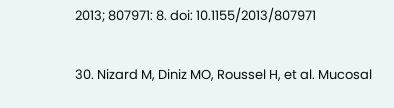2013; 807971: 8. doi: 10.1155/2013/807971

30. Nizard M, Diniz MO, Roussel H, et al. Mucosal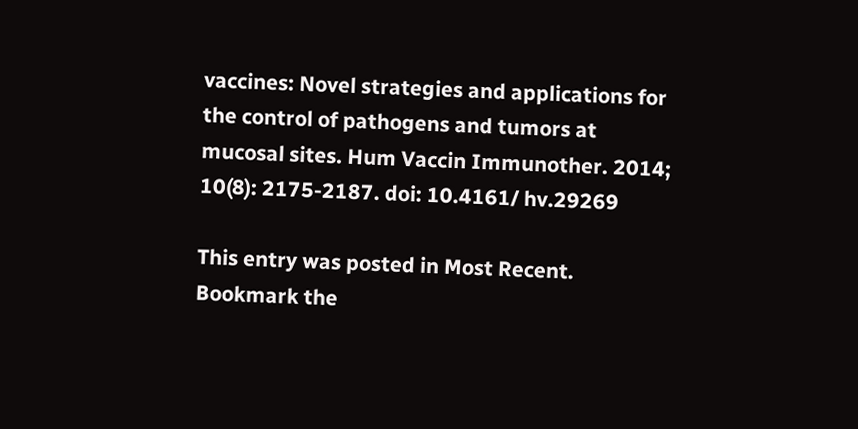vaccines: Novel strategies and applications for the control of pathogens and tumors at mucosal sites. Hum Vaccin Immunother. 2014; 10(8): 2175-2187. doi: 10.4161/ hv.29269

This entry was posted in Most Recent. Bookmark the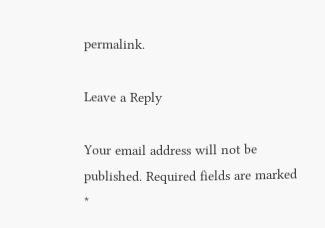permalink.

Leave a Reply

Your email address will not be published. Required fields are marked *